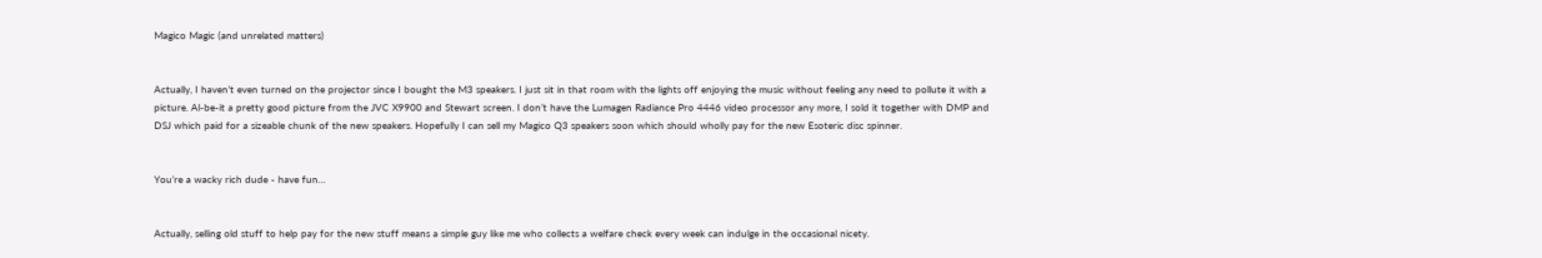Magico Magic (and unrelated matters)


Actually, I haven’t even turned on the projector since I bought the M3 speakers. I just sit in that room with the lights off enjoying the music without feeling any need to pollute it with a picture. Al-be-it a pretty good picture from the JVC X9900 and Stewart screen. I don’t have the Lumagen Radiance Pro 4446 video processor any more, I sold it together with DMP and DSJ which paid for a sizeable chunk of the new speakers. Hopefully I can sell my Magico Q3 speakers soon which should wholly pay for the new Esoteric disc spinner.


You’re a wacky rich dude - have fun…


Actually, selling old stuff to help pay for the new stuff means a simple guy like me who collects a welfare check every week can indulge in the occasional nicety.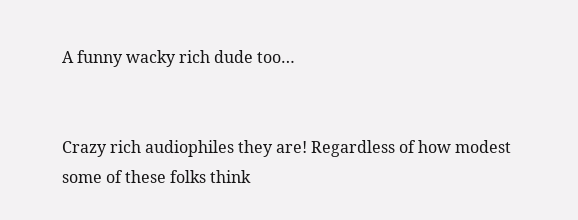A funny wacky rich dude too…


Crazy rich audiophiles they are! Regardless of how modest some of these folks think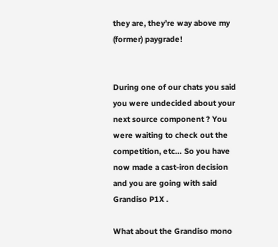they are, they’re way above my (former) paygrade!


During one of our chats you said you were undecided about your next source component ? You were waiting to check out the competition, etc… So you have now made a cast-iron decision and you are going with said Grandiso P1X .

What about the Grandiso mono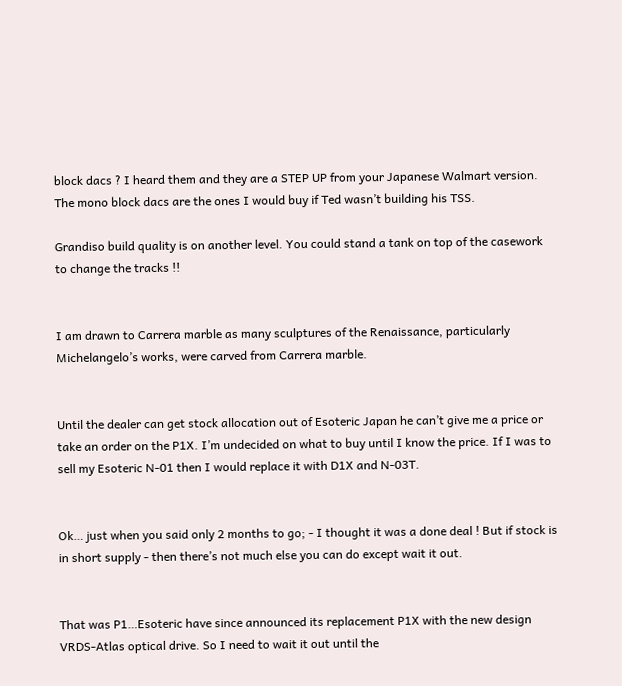block dacs ? I heard them and they are a STEP UP from your Japanese Walmart version. The mono block dacs are the ones I would buy if Ted wasn’t building his TSS.

Grandiso build quality is on another level. You could stand a tank on top of the casework to change the tracks !!


I am drawn to Carrera marble as many sculptures of the Renaissance, particularly Michelangelo’s works, were carved from Carrera marble.


Until the dealer can get stock allocation out of Esoteric Japan he can’t give me a price or take an order on the P1X. I’m undecided on what to buy until I know the price. If I was to sell my Esoteric N-01 then I would replace it with D1X and N-03T.


Ok… just when you said only 2 months to go; - I thought it was a done deal ! But if stock is in short supply - then there’s not much else you can do except wait it out.


That was P1…Esoteric have since announced its replacement P1X with the new design VRDS-Atlas optical drive. So I need to wait it out until the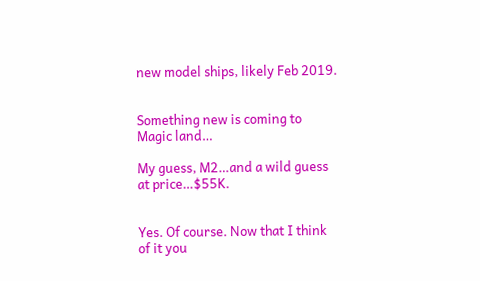new model ships, likely Feb 2019.


Something new is coming to Magic land…

My guess, M2…and a wild guess at price…$55K.


Yes. Of course. Now that I think of it you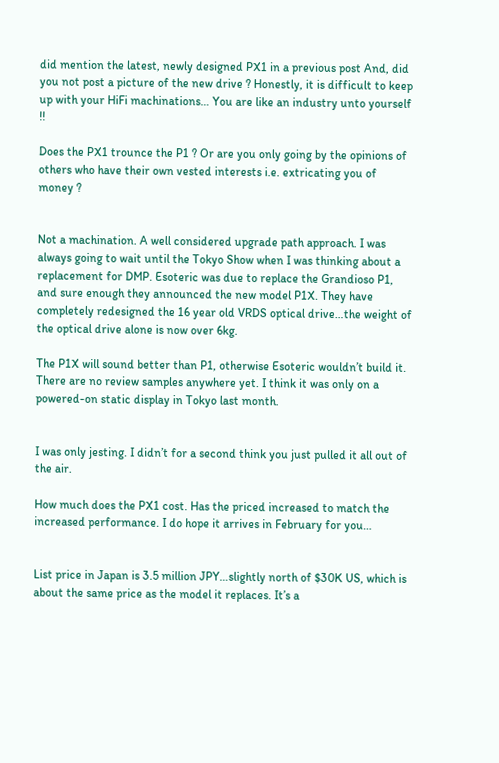did mention the latest, newly designed PX1 in a previous post And, did you not post a picture of the new drive ? Honestly, it is difficult to keep up with your HiFi machinations… You are like an industry unto yourself !!

Does the PX1 trounce the P1 ? Or are you only going by the opinions of others who have their own vested interests i.e. extricating you of money ?


Not a machination. A well considered upgrade path approach. I was always going to wait until the Tokyo Show when I was thinking about a replacement for DMP. Esoteric was due to replace the Grandioso P1, and sure enough they announced the new model P1X. They have completely redesigned the 16 year old VRDS optical drive…the weight of the optical drive alone is now over 6kg.

The P1X will sound better than P1, otherwise Esoteric wouldn’t build it. There are no review samples anywhere yet. I think it was only on a powered-on static display in Tokyo last month.


I was only jesting. I didn’t for a second think you just pulled it all out of the air.

How much does the PX1 cost. Has the priced increased to match the increased performance. I do hope it arrives in February for you…


List price in Japan is 3.5 million JPY…slightly north of $30K US, which is about the same price as the model it replaces. It’s a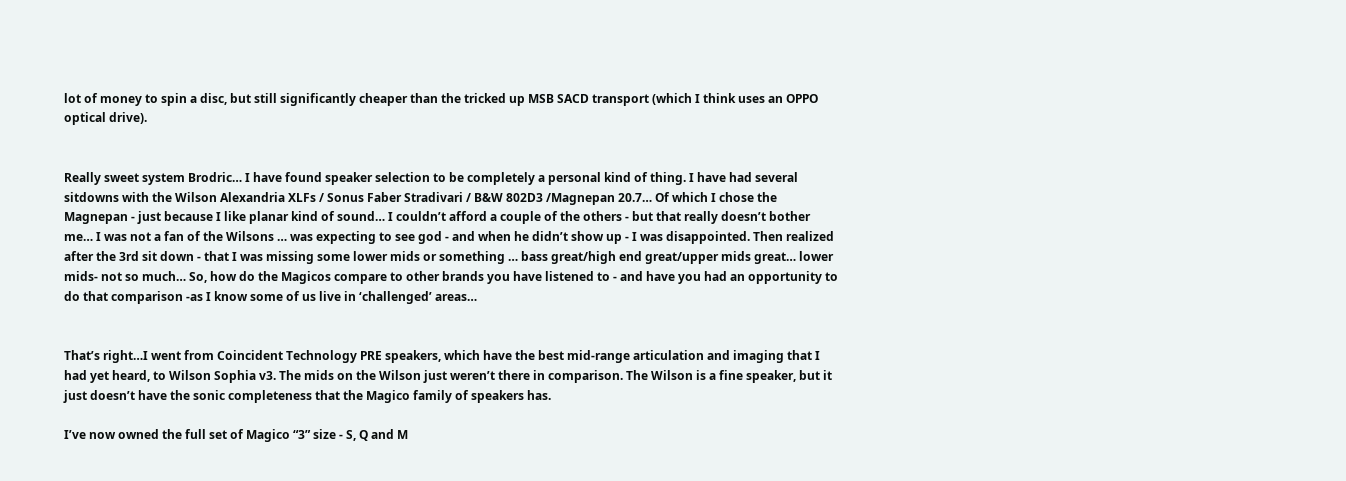lot of money to spin a disc, but still significantly cheaper than the tricked up MSB SACD transport (which I think uses an OPPO optical drive).


Really sweet system Brodric… I have found speaker selection to be completely a personal kind of thing. I have had several sitdowns with the Wilson Alexandria XLFs / Sonus Faber Stradivari / B&W 802D3 /Magnepan 20.7… Of which I chose the Magnepan - just because I like planar kind of sound… I couldn’t afford a couple of the others - but that really doesn’t bother me… I was not a fan of the Wilsons … was expecting to see god - and when he didn’t show up - I was disappointed. Then realized after the 3rd sit down - that I was missing some lower mids or something … bass great/high end great/upper mids great… lower mids- not so much… So, how do the Magicos compare to other brands you have listened to - and have you had an opportunity to do that comparison -as I know some of us live in ‘challenged’ areas…


That’s right…I went from Coincident Technology PRE speakers, which have the best mid-range articulation and imaging that I had yet heard, to Wilson Sophia v3. The mids on the Wilson just weren’t there in comparison. The Wilson is a fine speaker, but it just doesn’t have the sonic completeness that the Magico family of speakers has.

I’ve now owned the full set of Magico “3” size - S, Q and M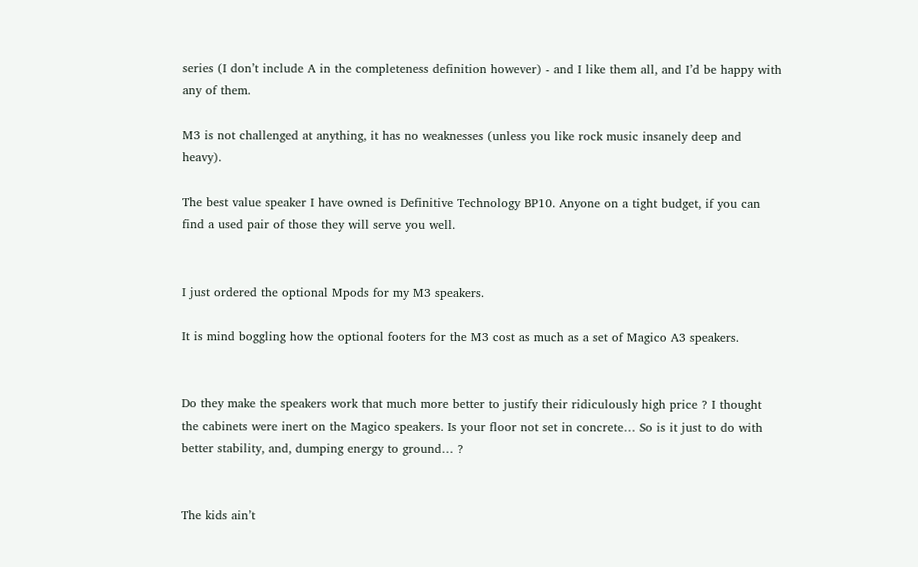series (I don’t include A in the completeness definition however) - and I like them all, and I’d be happy with any of them.

M3 is not challenged at anything, it has no weaknesses (unless you like rock music insanely deep and heavy).

The best value speaker I have owned is Definitive Technology BP10. Anyone on a tight budget, if you can find a used pair of those they will serve you well.


I just ordered the optional Mpods for my M3 speakers.

It is mind boggling how the optional footers for the M3 cost as much as a set of Magico A3 speakers.


Do they make the speakers work that much more better to justify their ridiculously high price ? I thought the cabinets were inert on the Magico speakers. Is your floor not set in concrete… So is it just to do with better stability, and, dumping energy to ground… ?


The kids ain’t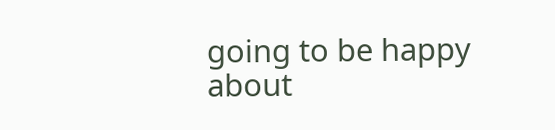going to be happy about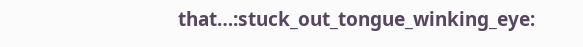that…:stuck_out_tongue_winking_eye: